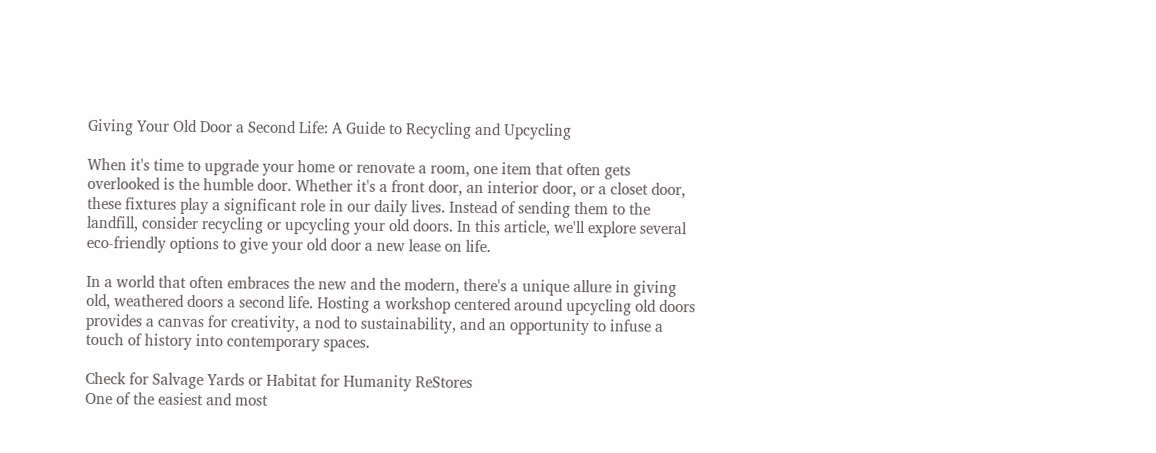Giving Your Old Door a Second Life: A Guide to Recycling and Upcycling

When it's time to upgrade your home or renovate a room, one item that often gets overlooked is the humble door. Whether it's a front door, an interior door, or a closet door, these fixtures play a significant role in our daily lives. Instead of sending them to the landfill, consider recycling or upcycling your old doors. In this article, we'll explore several eco-friendly options to give your old door a new lease on life.

In a world that often embraces the new and the modern, there's a unique allure in giving old, weathered doors a second life. Hosting a workshop centered around upcycling old doors provides a canvas for creativity, a nod to sustainability, and an opportunity to infuse a touch of history into contemporary spaces.

Check for Salvage Yards or Habitat for Humanity ReStores
One of the easiest and most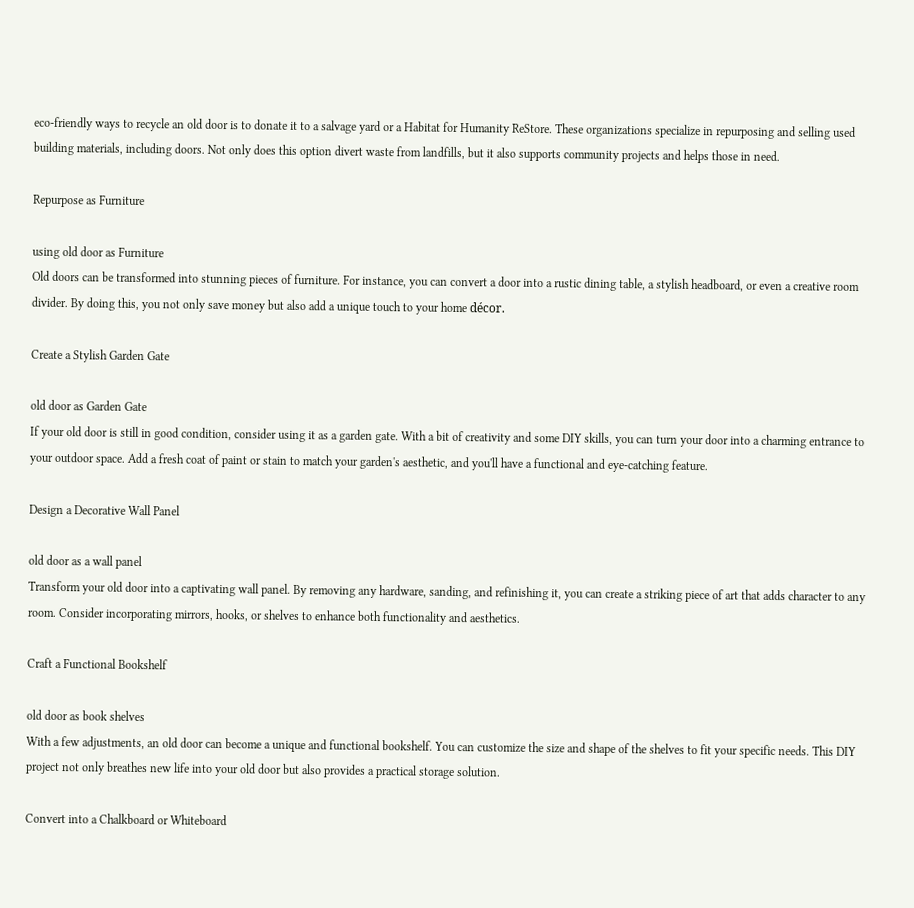eco-friendly ways to recycle an old door is to donate it to a salvage yard or a Habitat for Humanity ReStore. These organizations specialize in repurposing and selling used building materials, including doors. Not only does this option divert waste from landfills, but it also supports community projects and helps those in need.

Repurpose as Furniture

using old door as Furniture
Old doors can be transformed into stunning pieces of furniture. For instance, you can convert a door into a rustic dining table, a stylish headboard, or even a creative room divider. By doing this, you not only save money but also add a unique touch to your home décor.

Create a Stylish Garden Gate

old door as Garden Gate
If your old door is still in good condition, consider using it as a garden gate. With a bit of creativity and some DIY skills, you can turn your door into a charming entrance to your outdoor space. Add a fresh coat of paint or stain to match your garden's aesthetic, and you'll have a functional and eye-catching feature.

Design a Decorative Wall Panel

old door as a wall panel
Transform your old door into a captivating wall panel. By removing any hardware, sanding, and refinishing it, you can create a striking piece of art that adds character to any room. Consider incorporating mirrors, hooks, or shelves to enhance both functionality and aesthetics.

Craft a Functional Bookshelf

old door as book shelves
With a few adjustments, an old door can become a unique and functional bookshelf. You can customize the size and shape of the shelves to fit your specific needs. This DIY project not only breathes new life into your old door but also provides a practical storage solution.

Convert into a Chalkboard or Whiteboard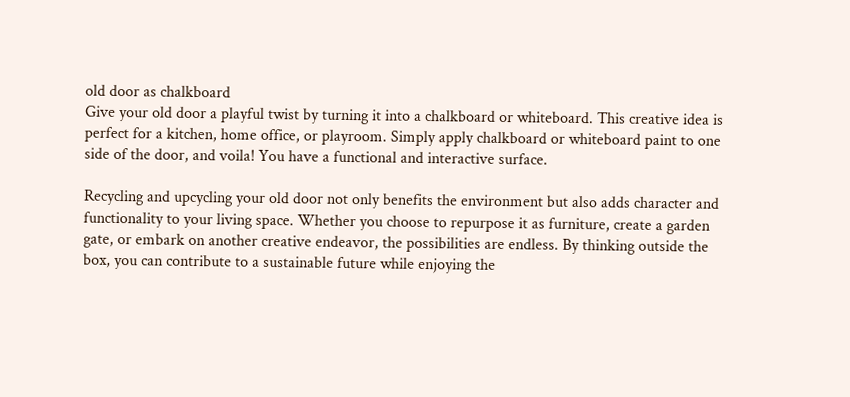old door as chalkboard
Give your old door a playful twist by turning it into a chalkboard or whiteboard. This creative idea is perfect for a kitchen, home office, or playroom. Simply apply chalkboard or whiteboard paint to one side of the door, and voila! You have a functional and interactive surface.

Recycling and upcycling your old door not only benefits the environment but also adds character and functionality to your living space. Whether you choose to repurpose it as furniture, create a garden gate, or embark on another creative endeavor, the possibilities are endless. By thinking outside the box, you can contribute to a sustainable future while enjoying the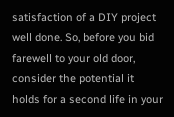satisfaction of a DIY project well done. So, before you bid farewell to your old door, consider the potential it holds for a second life in your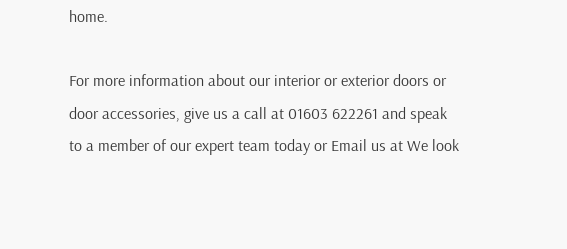home.

For more information about our interior or exterior doors or door accessories, give us a call at 01603 622261 and speak to a member of our expert team today or Email us at We look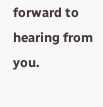forward to hearing from you.